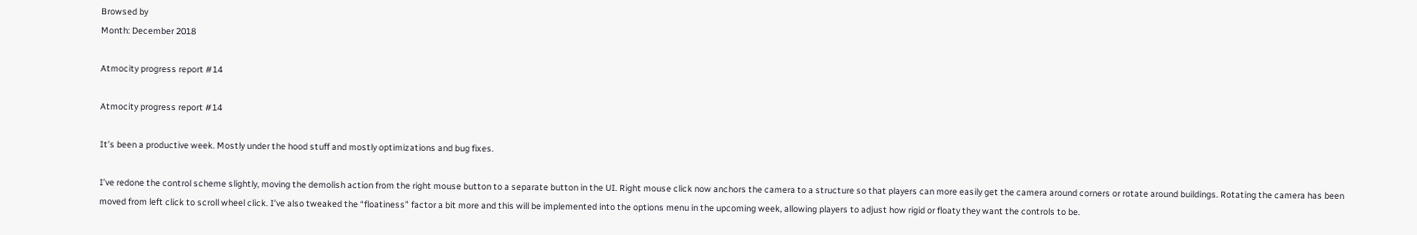Browsed by
Month: December 2018

Atmocity progress report #14

Atmocity progress report #14

It’s been a productive week. Mostly under the hood stuff and mostly optimizations and bug fixes.

I’ve redone the control scheme slightly, moving the demolish action from the right mouse button to a separate button in the UI. Right mouse click now anchors the camera to a structure so that players can more easily get the camera around corners or rotate around buildings. Rotating the camera has been moved from left click to scroll wheel click. I’ve also tweaked the “floatiness” factor a bit more and this will be implemented into the options menu in the upcoming week, allowing players to adjust how rigid or floaty they want the controls to be.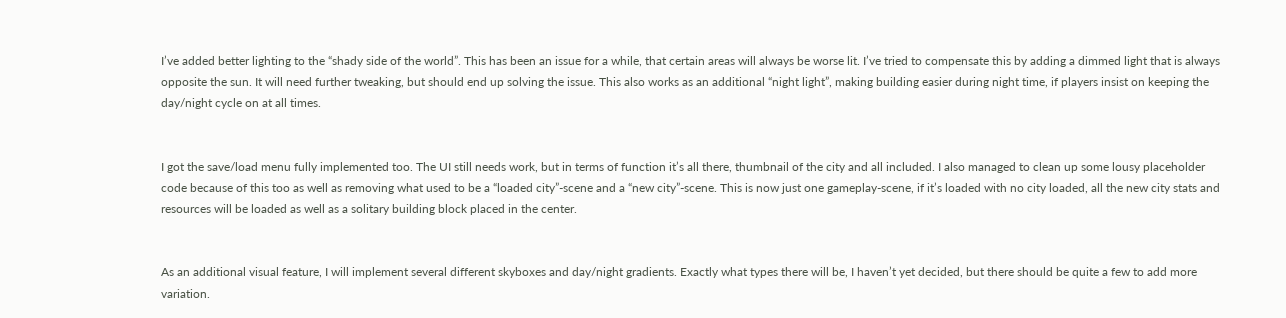I’ve added better lighting to the “shady side of the world”. This has been an issue for a while, that certain areas will always be worse lit. I’ve tried to compensate this by adding a dimmed light that is always opposite the sun. It will need further tweaking, but should end up solving the issue. This also works as an additional “night light”, making building easier during night time, if players insist on keeping the day/night cycle on at all times.


I got the save/load menu fully implemented too. The UI still needs work, but in terms of function it’s all there, thumbnail of the city and all included. I also managed to clean up some lousy placeholder code because of this too as well as removing what used to be a “loaded city”-scene and a “new city”-scene. This is now just one gameplay-scene, if it’s loaded with no city loaded, all the new city stats and resources will be loaded as well as a solitary building block placed in the center.


As an additional visual feature, I will implement several different skyboxes and day/night gradients. Exactly what types there will be, I haven’t yet decided, but there should be quite a few to add more variation.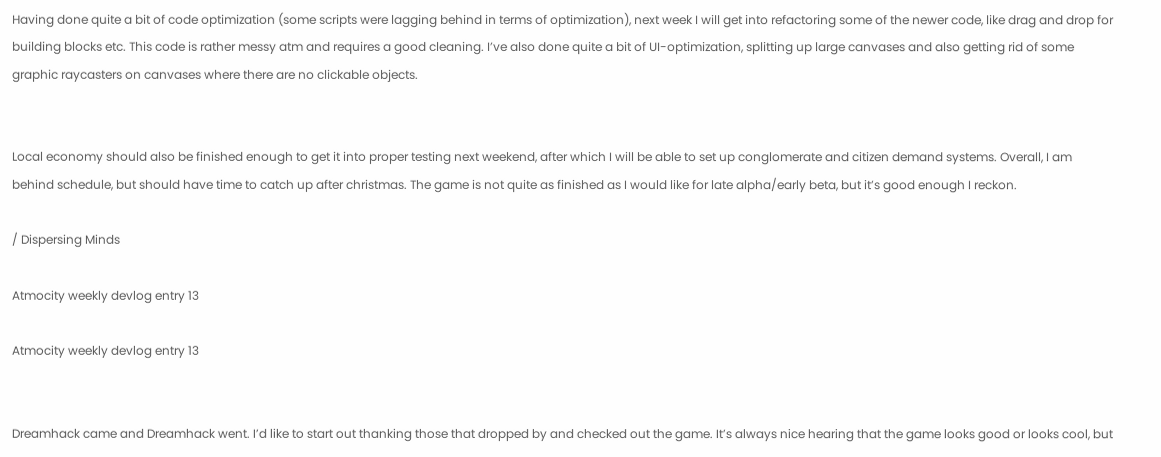Having done quite a bit of code optimization (some scripts were lagging behind in terms of optimization), next week I will get into refactoring some of the newer code, like drag and drop for building blocks etc. This code is rather messy atm and requires a good cleaning. I’ve also done quite a bit of UI-optimization, splitting up large canvases and also getting rid of some graphic raycasters on canvases where there are no clickable objects.


Local economy should also be finished enough to get it into proper testing next weekend, after which I will be able to set up conglomerate and citizen demand systems. Overall, I am behind schedule, but should have time to catch up after christmas. The game is not quite as finished as I would like for late alpha/early beta, but it’s good enough I reckon.

/ Dispersing Minds

Atmocity weekly devlog entry 13

Atmocity weekly devlog entry 13


Dreamhack came and Dreamhack went. I’d like to start out thanking those that dropped by and checked out the game. It’s always nice hearing that the game looks good or looks cool, but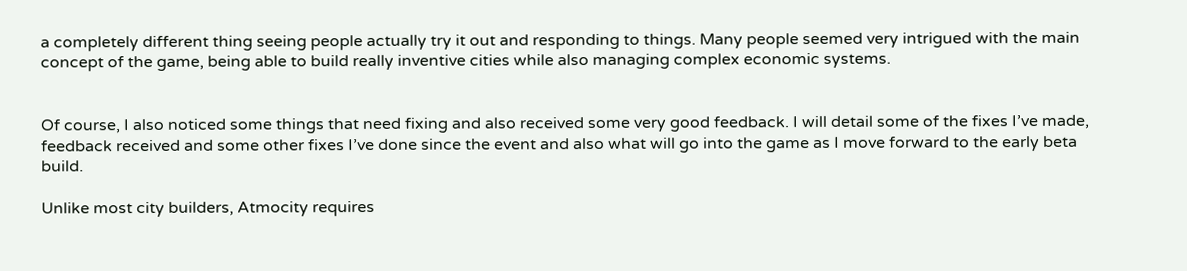a completely different thing seeing people actually try it out and responding to things. Many people seemed very intrigued with the main concept of the game, being able to build really inventive cities while also managing complex economic systems.


Of course, I also noticed some things that need fixing and also received some very good feedback. I will detail some of the fixes I’ve made, feedback received and some other fixes I’ve done since the event and also what will go into the game as I move forward to the early beta build.

Unlike most city builders, Atmocity requires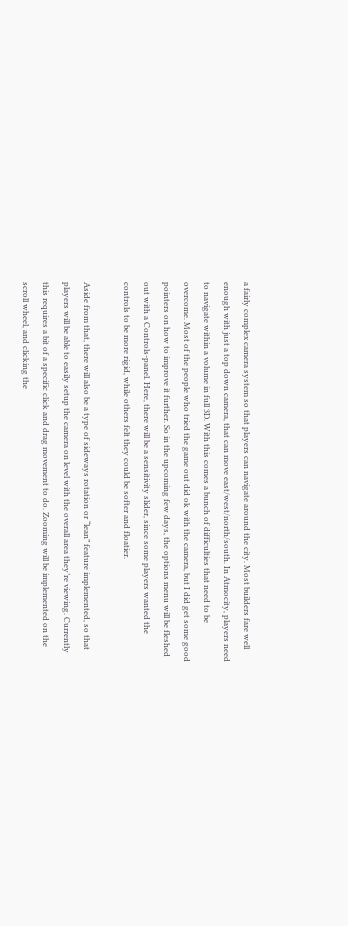a fairly complex camera system so that players can navigate around the city. Most builders fare well enough with just a top down camera, that can move east/west/north/south. In Atmocity, players need to navigate within a volume in full 3D. With this comes a bunch of difficulties that need to be overcome. Most of the people who tried the game out did ok with the camera, but I did get some good pointers on how to improve it further. So in the upcoming few days, the options menu will be fleshed out with a Controls-panel. Here, there will be a sensitivity slider, since some players wanted the controls to be more rigid, while others felt they could be softer and floatier.

Aside from that, there will also be a type of sideways rotation or “lean” feature implemented, so that players will be able to easily setup the camera on level with the overall area they’re viewing. Currently this requires a bit of a specific click and drag movement to do. Zooming will be implemented on the scroll wheel, and clicking the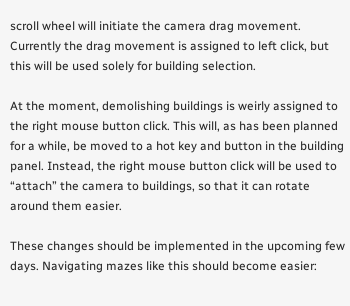scroll wheel will initiate the camera drag movement. Currently the drag movement is assigned to left click, but this will be used solely for building selection.

At the moment, demolishing buildings is weirly assigned to the right mouse button click. This will, as has been planned for a while, be moved to a hot key and button in the building panel. Instead, the right mouse button click will be used to “attach” the camera to buildings, so that it can rotate around them easier.

These changes should be implemented in the upcoming few days. Navigating mazes like this should become easier: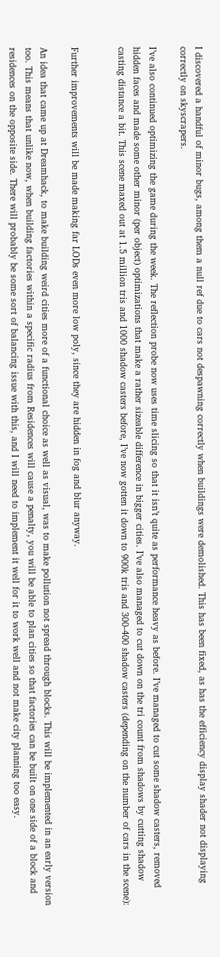I discovered a handful of minor bugs, among them a null ref due to cars not despawning correctly when buildings were demolished. This has been fixed, as has the efficiency display shader not displaying correctly on skyscrapers.

I’ve also continued optimizing the game during the week. The reflection probe now uses time slicing so that it isn’t quite as performance heavy as before. I’ve managed to cut some shadow casters, removed hidden faces and made some other minor (per object) optimizations that make a rather sizeable difference in bigger cities. I’ve also managed to cut down on the tri count from shadows by cutting shadow casting distance a bit. This scene maxed out at 1.5 million tris and 1000 shadow casters before, I’ve now gotten it down to 900k tris and 300-400 shadow casters (depending on the number of cars in the scene):


Further improvements will be made making far LODs even more low poly, since they are hidden in fog and blur anyway.

An idea that came up at Dreamhack, to make building weird cities more of a functional choice as well as visual, was to make pollution not spread through blocks. This will be implemented in an early version too. This means that unlike now, when building factories within a specific radius from Residences will cause a penalty, you will be able to plan cities so that factories can be built on one side of a block and residences on the opposite side. There will probably be some sort of balancing issue with this, and I will need to implement it well for it to work well and not make city planning too easy.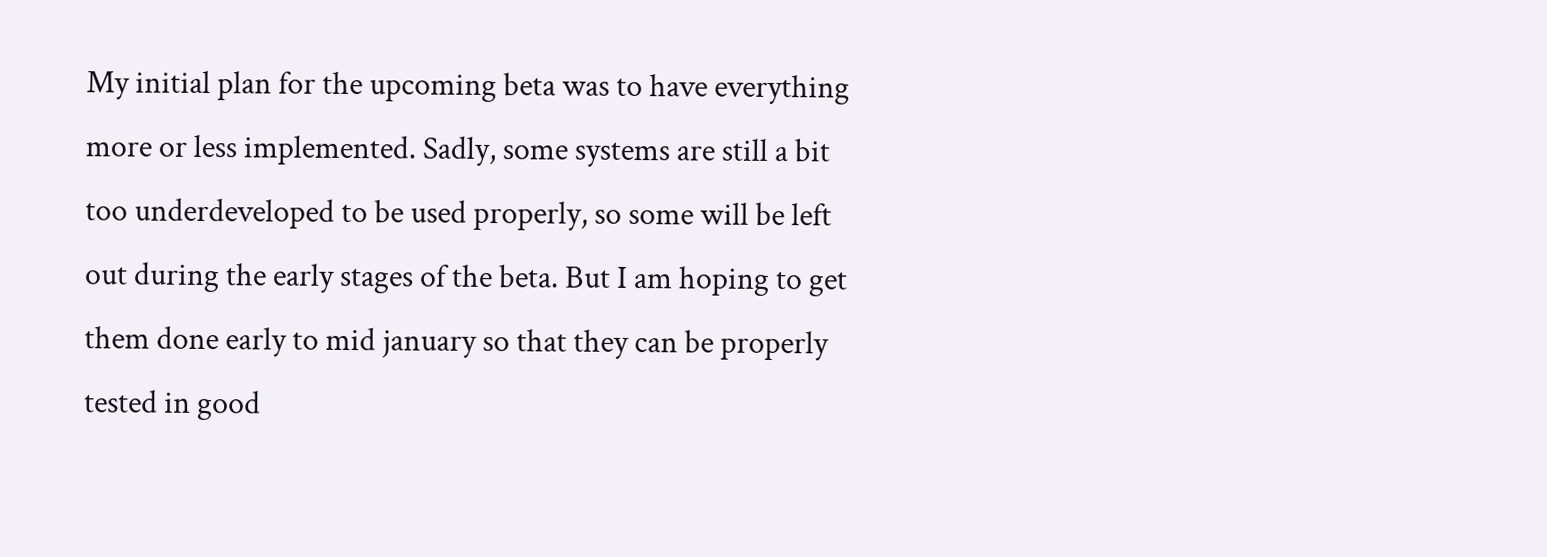My initial plan for the upcoming beta was to have everything more or less implemented. Sadly, some systems are still a bit too underdeveloped to be used properly, so some will be left out during the early stages of the beta. But I am hoping to get them done early to mid january so that they can be properly tested in good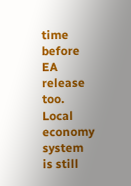time before EA release too. Local economy system is still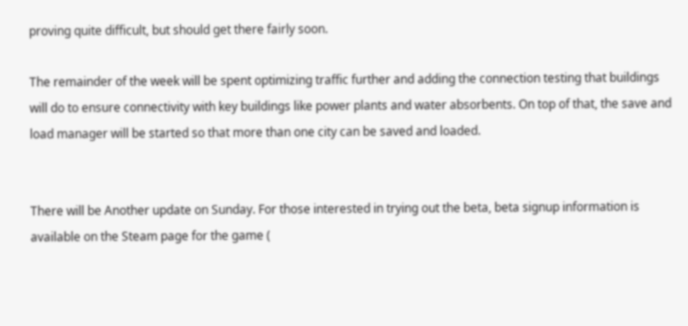proving quite difficult, but should get there fairly soon.

The remainder of the week will be spent optimizing traffic further and adding the connection testing that buildings will do to ensure connectivity with key buildings like power plants and water absorbents. On top of that, the save and load manager will be started so that more than one city can be saved and loaded.


There will be Another update on Sunday. For those interested in trying out the beta, beta signup information is available on the Steam page for the game (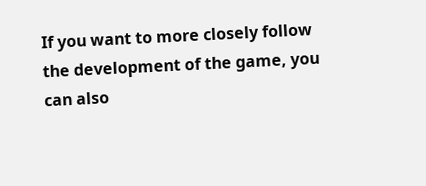If you want to more closely follow the development of the game, you can also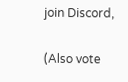join Discord,

(Also vote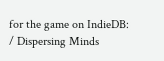for the game on IndieDB:
/ Dispersing Minds